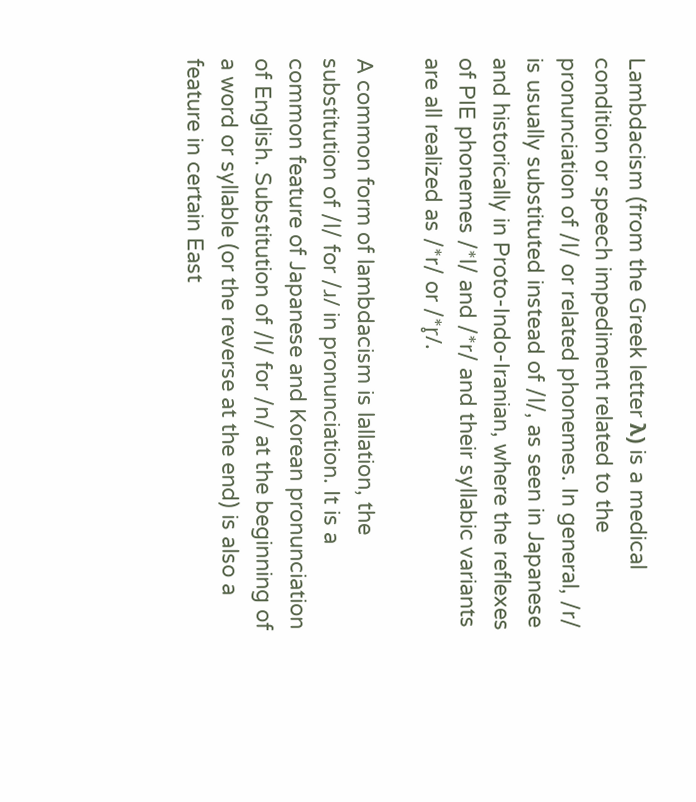Lambdacism (from the Greek letter λ) is a medical condition or speech impediment related to the pronunciation of /l/ or related phonemes. In general, /r/ is usually substituted instead of /l/, as seen in Japanese and historically in Proto-Indo-Iranian, where the reflexes of PIE phonemes /*l/ and /*r/ and their syllabic variants are all realized as /*r/ or /*r̥/.

A common form of lambdacism is lallation, the substitution of /l/ for /ɹ/ in pronunciation. It is a common feature of Japanese and Korean pronunciation of English. Substitution of /l/ for /n/ at the beginning of a word or syllable (or the reverse at the end) is also a feature in certain East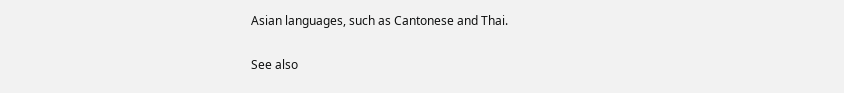Asian languages, such as Cantonese and Thai.

See also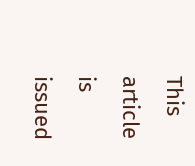This article is issued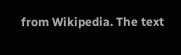from Wikipedia. The text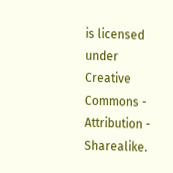is licensed under Creative Commons - Attribution - Sharealike.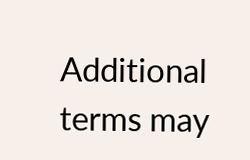Additional terms may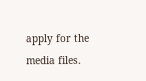apply for the media files.